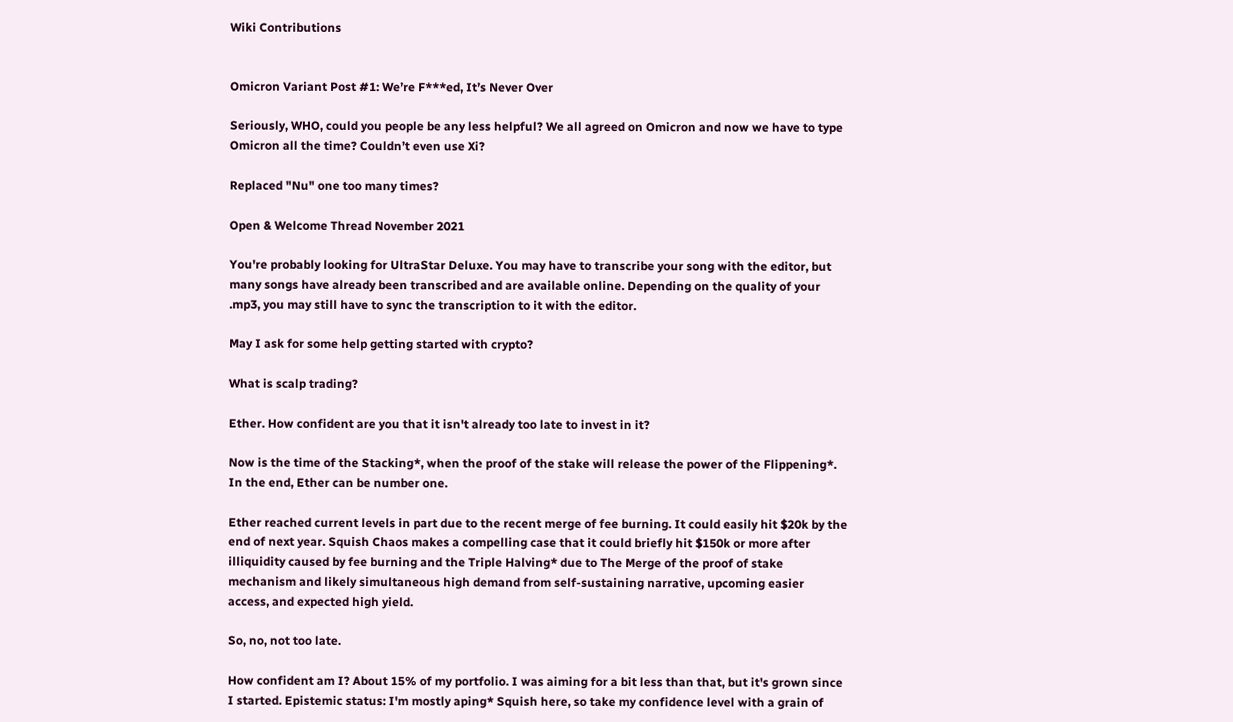Wiki Contributions


Omicron Variant Post #1: We’re F***ed, It’s Never Over

Seriously, WHO, could you people be any less helpful? We all agreed on Omicron and now we have to type Omicron all the time? Couldn’t even use Xi?

Replaced "Nu" one too many times?

Open & Welcome Thread November 2021

You're probably looking for UltraStar Deluxe. You may have to transcribe your song with the editor, but many songs have already been transcribed and are available online. Depending on the quality of your .mp3, you may still have to sync the transcription to it with the editor.

May I ask for some help getting started with crypto?

What is scalp trading?

Ether. How confident are you that it isn't already too late to invest in it?

Now is the time of the Stacking*, when the proof of the stake will release the power of the Flippening*. In the end, Ether can be number one.

Ether reached current levels in part due to the recent merge of fee burning. It could easily hit $20k by the end of next year. Squish Chaos makes a compelling case that it could briefly hit $150k or more after illiquidity caused by fee burning and the Triple Halving* due to The Merge of the proof of stake mechanism and likely simultaneous high demand from self-sustaining narrative, upcoming easier access, and expected high yield.

So, no, not too late.

How confident am I? About 15% of my portfolio. I was aiming for a bit less than that, but it's grown since I started. Epistemic status: I'm mostly aping* Squish here, so take my confidence level with a grain of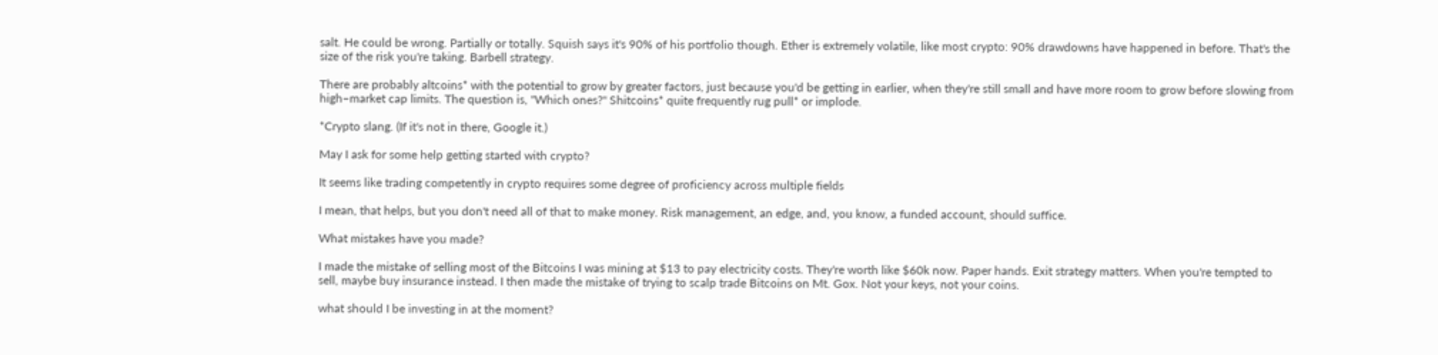salt. He could be wrong. Partially or totally. Squish says it's 90% of his portfolio though. Ether is extremely volatile, like most crypto: 90% drawdowns have happened in before. That's the size of the risk you're taking. Barbell strategy.

There are probably altcoins* with the potential to grow by greater factors, just because you'd be getting in earlier, when they're still small and have more room to grow before slowing from high–market cap limits. The question is, "Which ones?" Shitcoins* quite frequently rug pull* or implode.

*Crypto slang. (If it's not in there, Google it.)

May I ask for some help getting started with crypto?

It seems like trading competently in crypto requires some degree of proficiency across multiple fields

I mean, that helps, but you don't need all of that to make money. Risk management, an edge, and, you know, a funded account, should suffice.

What mistakes have you made?

I made the mistake of selling most of the Bitcoins I was mining at $13 to pay electricity costs. They're worth like $60k now. Paper hands. Exit strategy matters. When you're tempted to sell, maybe buy insurance instead. I then made the mistake of trying to scalp trade Bitcoins on Mt. Gox. Not your keys, not your coins.

what should I be investing in at the moment?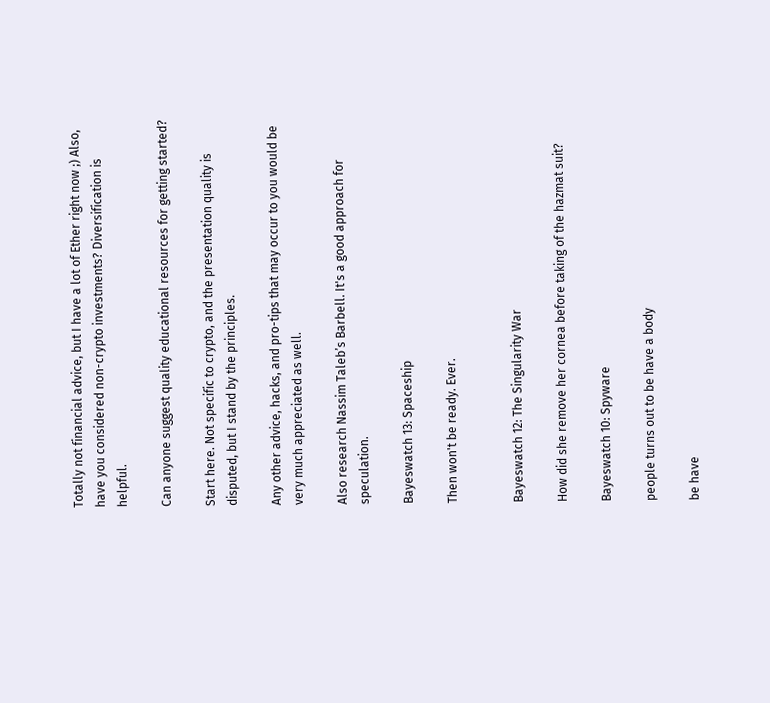Totally not financial advice, but I have a lot of Ether right now ;) Also, have you considered non-crypto investments? Diversification is helpful.

Can anyone suggest quality educational resources for getting started?

Start here. Not specific to crypto, and the presentation quality is disputed, but I stand by the principles.

Any other advice, hacks, and pro-tips that may occur to you would be very much appreciated as well.

Also research Nassim Taleb’s Barbell. It's a good approach for speculation.

Bayeswatch 13: Spaceship

Then won't be ready. Ever.


Bayeswatch 12: The Singularity War

How did she remove her cornea before taking of the hazmat suit?

Bayeswatch 10: Spyware

people turns out to be have a body

be have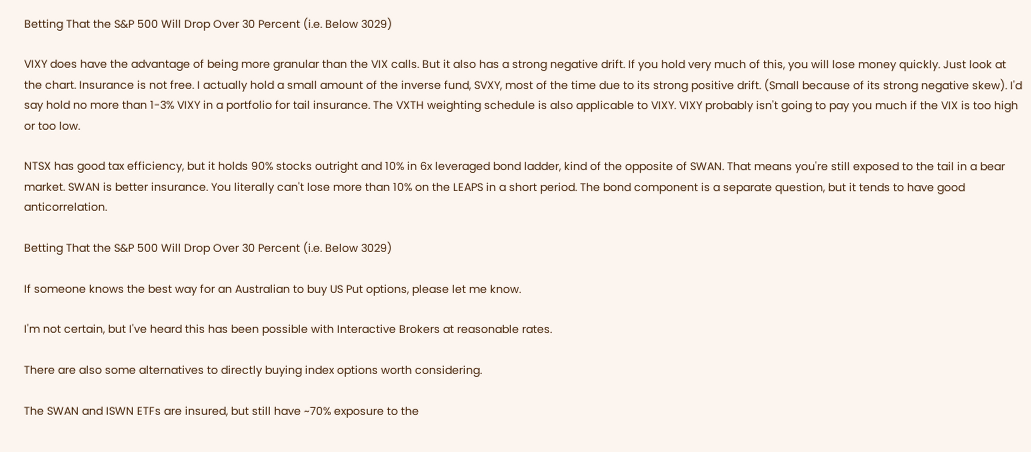Betting That the S&P 500 Will Drop Over 30 Percent (i.e. Below 3029)

VIXY does have the advantage of being more granular than the VIX calls. But it also has a strong negative drift. If you hold very much of this, you will lose money quickly. Just look at the chart. Insurance is not free. I actually hold a small amount of the inverse fund, SVXY, most of the time due to its strong positive drift. (Small because of its strong negative skew). I'd say hold no more than 1-3% VIXY in a portfolio for tail insurance. The VXTH weighting schedule is also applicable to VIXY. VIXY probably isn't going to pay you much if the VIX is too high or too low.

NTSX has good tax efficiency, but it holds 90% stocks outright and 10% in 6x leveraged bond ladder, kind of the opposite of SWAN. That means you're still exposed to the tail in a bear market. SWAN is better insurance. You literally can't lose more than 10% on the LEAPS in a short period. The bond component is a separate question, but it tends to have good anticorrelation.

Betting That the S&P 500 Will Drop Over 30 Percent (i.e. Below 3029)

If someone knows the best way for an Australian to buy US Put options, please let me know.

I'm not certain, but I've heard this has been possible with Interactive Brokers at reasonable rates.

There are also some alternatives to directly buying index options worth considering.

The SWAN and ISWN ETFs are insured, but still have ~70% exposure to the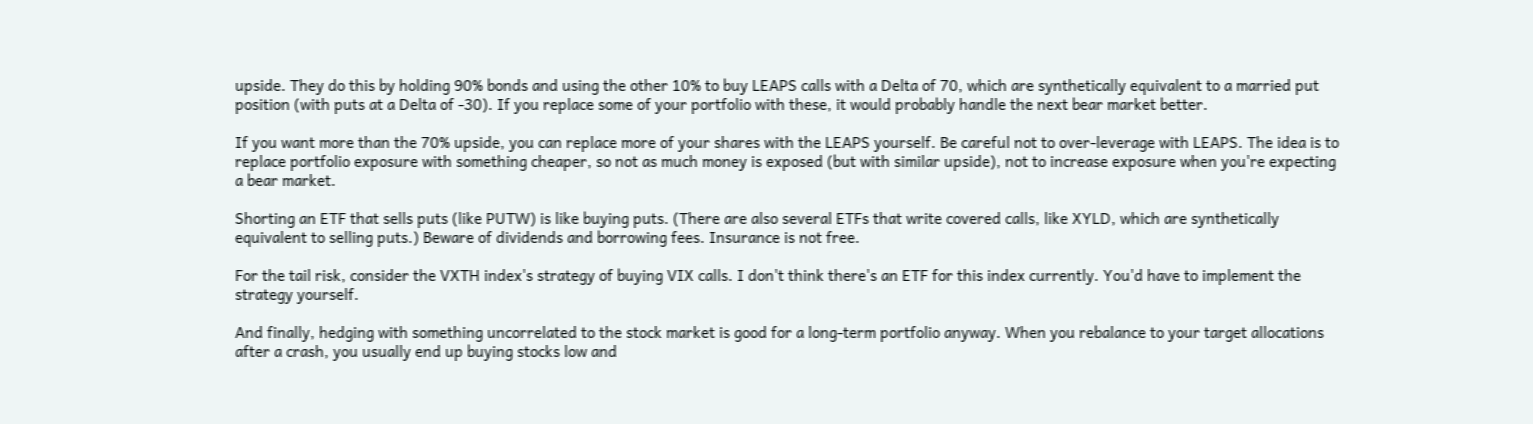upside. They do this by holding 90% bonds and using the other 10% to buy LEAPS calls with a Delta of 70, which are synthetically equivalent to a married put position (with puts at a Delta of -30). If you replace some of your portfolio with these, it would probably handle the next bear market better.

If you want more than the 70% upside, you can replace more of your shares with the LEAPS yourself. Be careful not to over-leverage with LEAPS. The idea is to replace portfolio exposure with something cheaper, so not as much money is exposed (but with similar upside), not to increase exposure when you're expecting a bear market.

Shorting an ETF that sells puts (like PUTW) is like buying puts. (There are also several ETFs that write covered calls, like XYLD, which are synthetically equivalent to selling puts.) Beware of dividends and borrowing fees. Insurance is not free.

For the tail risk, consider the VXTH index's strategy of buying VIX calls. I don't think there's an ETF for this index currently. You'd have to implement the strategy yourself.

And finally, hedging with something uncorrelated to the stock market is good for a long-term portfolio anyway. When you rebalance to your target allocations after a crash, you usually end up buying stocks low and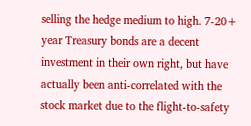selling the hedge medium to high. 7-20+ year Treasury bonds are a decent investment in their own right, but have actually been anti-correlated with the stock market due to the flight-to-safety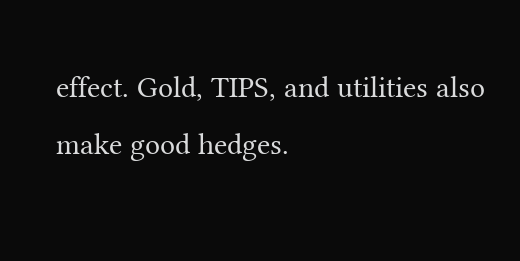effect. Gold, TIPS, and utilities also make good hedges.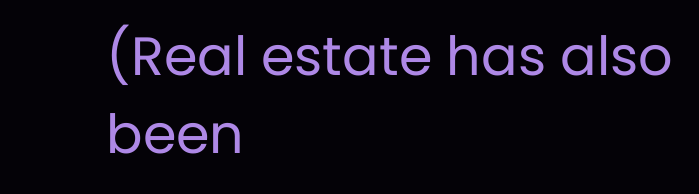(Real estate has also been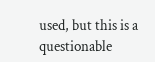used, but this is a questionable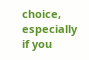choice, especially if you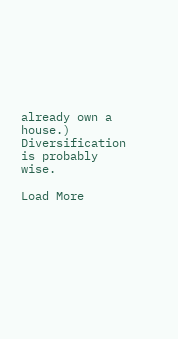already own a house.) Diversification is probably wise.

Load More